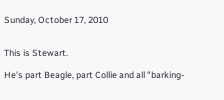Sunday, October 17, 2010


This is Stewart.

He's part Beagle, part Collie and all "barking-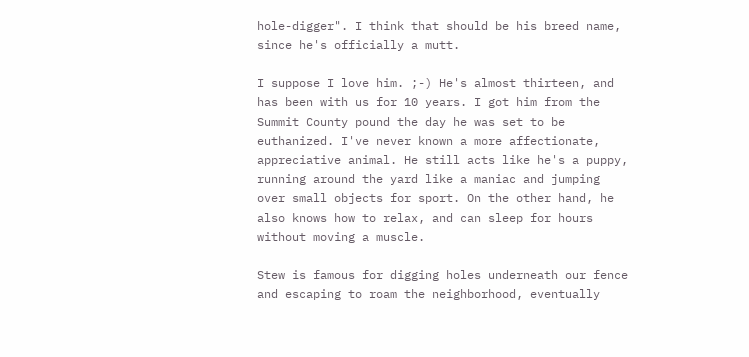hole-digger". I think that should be his breed name, since he's officially a mutt.

I suppose I love him. ;-) He's almost thirteen, and has been with us for 10 years. I got him from the Summit County pound the day he was set to be euthanized. I've never known a more affectionate, appreciative animal. He still acts like he's a puppy, running around the yard like a maniac and jumping over small objects for sport. On the other hand, he also knows how to relax, and can sleep for hours without moving a muscle.

Stew is famous for digging holes underneath our fence and escaping to roam the neighborhood, eventually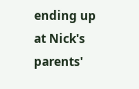ending up at Nick's parents'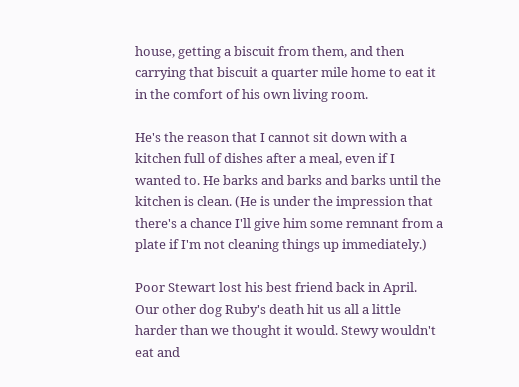house, getting a biscuit from them, and then carrying that biscuit a quarter mile home to eat it in the comfort of his own living room.

He's the reason that I cannot sit down with a kitchen full of dishes after a meal, even if I wanted to. He barks and barks and barks until the kitchen is clean. (He is under the impression that there's a chance I'll give him some remnant from a plate if I'm not cleaning things up immediately.)

Poor Stewart lost his best friend back in April. Our other dog Ruby's death hit us all a little harder than we thought it would. Stewy wouldn't eat and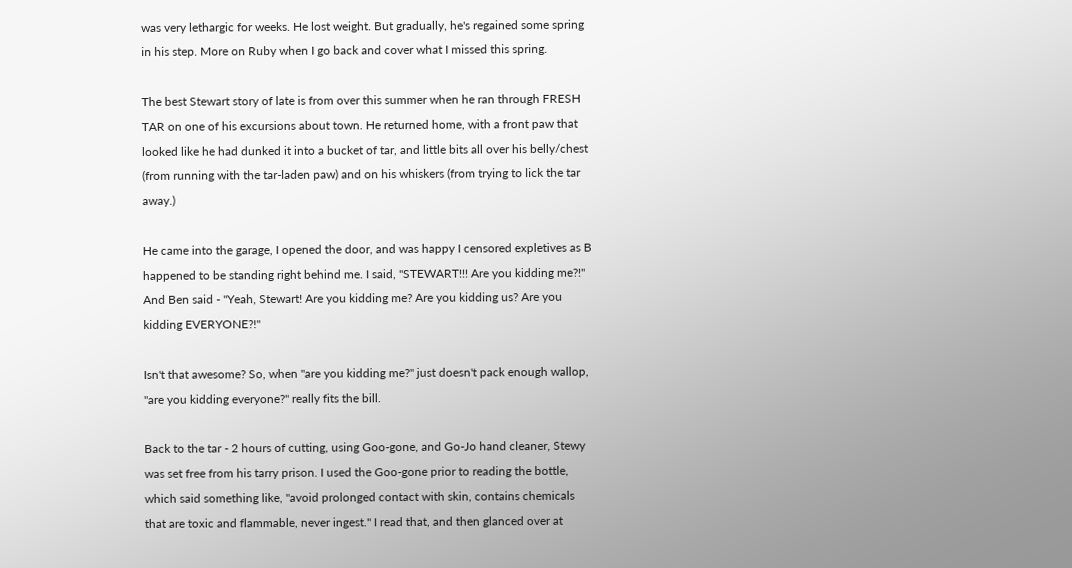was very lethargic for weeks. He lost weight. But gradually, he's regained some spring in his step. More on Ruby when I go back and cover what I missed this spring.

The best Stewart story of late is from over this summer when he ran through FRESH TAR on one of his excursions about town. He returned home, with a front paw that looked like he had dunked it into a bucket of tar, and little bits all over his belly/chest (from running with the tar-laden paw) and on his whiskers (from trying to lick the tar away.)

He came into the garage, I opened the door, and was happy I censored expletives as B happened to be standing right behind me. I said, "STEWART!!! Are you kidding me?!" And Ben said - "Yeah, Stewart! Are you kidding me? Are you kidding us? Are you kidding EVERYONE?!"

Isn't that awesome? So, when "are you kidding me?" just doesn't pack enough wallop, "are you kidding everyone?" really fits the bill.

Back to the tar - 2 hours of cutting, using Goo-gone, and Go-Jo hand cleaner, Stewy was set free from his tarry prison. I used the Goo-gone prior to reading the bottle, which said something like, "avoid prolonged contact with skin, contains chemicals that are toxic and flammable, never ingest." I read that, and then glanced over at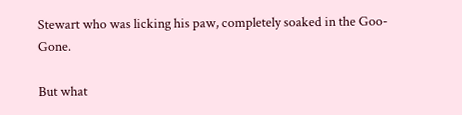Stewart who was licking his paw, completely soaked in the Goo-Gone.

But what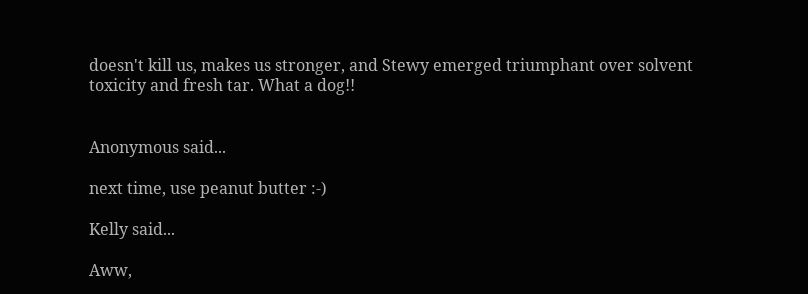doesn't kill us, makes us stronger, and Stewy emerged triumphant over solvent toxicity and fresh tar. What a dog!!


Anonymous said...

next time, use peanut butter :-)

Kelly said...

Aww,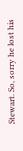Stewart. So, sorry he lost his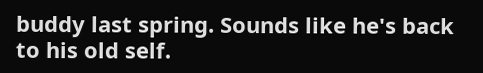buddy last spring. Sounds like he's back to his old self.